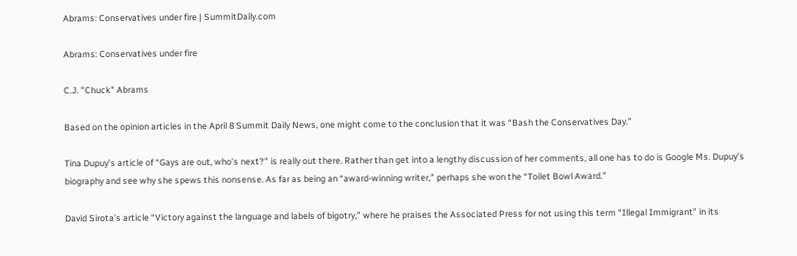Abrams: Conservatives under fire | SummitDaily.com

Abrams: Conservatives under fire

C.J. "Chuck" Abrams

Based on the opinion articles in the April 8 Summit Daily News, one might come to the conclusion that it was “Bash the Conservatives Day.”

Tina Dupuy’s article of “Gays are out, who’s next?” is really out there. Rather than get into a lengthy discussion of her comments, all one has to do is Google Ms. Dupuy’s biography and see why she spews this nonsense. As far as being an “award-winning writer,” perhaps she won the “Toilet Bowl Award.”

David Sirota’s article “Victory against the language and labels of bigotry,” where he praises the Associated Press for not using this term “Illegal Immigrant” in its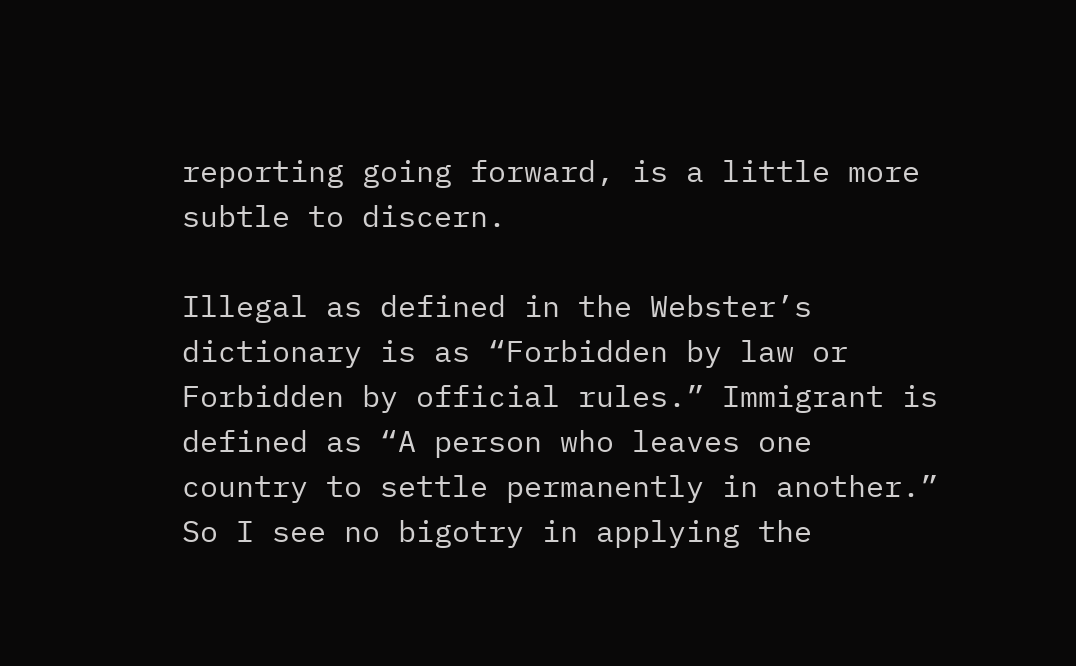reporting going forward, is a little more subtle to discern.

Illegal as defined in the Webster’s dictionary is as “Forbidden by law or Forbidden by official rules.” Immigrant is defined as “A person who leaves one country to settle permanently in another.” So I see no bigotry in applying the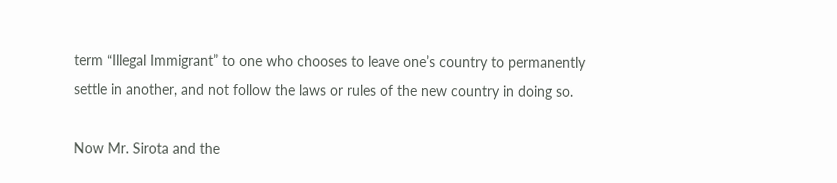term “Illegal Immigrant” to one who chooses to leave one’s country to permanently settle in another, and not follow the laws or rules of the new country in doing so.

Now Mr. Sirota and the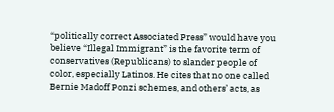“politically correct Associated Press” would have you believe “Illegal Immigrant” is the favorite term of conservatives (Republicans) to slander people of color, especially Latinos. He cites that no one called Bernie Madoff Ponzi schemes, and others’ acts, as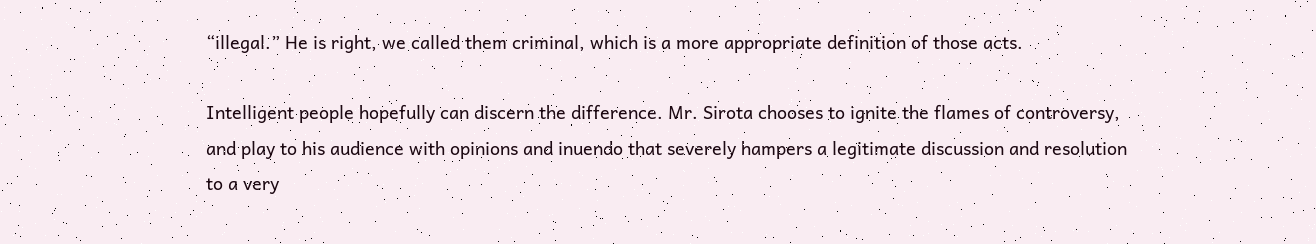“illegal.” He is right, we called them criminal, which is a more appropriate definition of those acts.

Intelligent people hopefully can discern the difference. Mr. Sirota chooses to ignite the flames of controversy, and play to his audience with opinions and inuendo that severely hampers a legitimate discussion and resolution to a very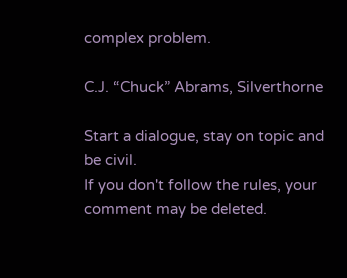complex problem.

C.J. “Chuck” Abrams, Silverthorne

Start a dialogue, stay on topic and be civil.
If you don't follow the rules, your comment may be deleted.